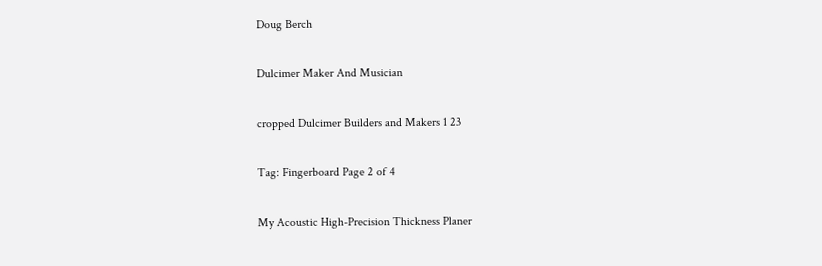Doug Berch

Dulcimer Maker And Musician

cropped Dulcimer Builders and Makers 1 23

Tag: Fingerboard Page 2 of 4

My Acoustic High-Precision Thickness Planer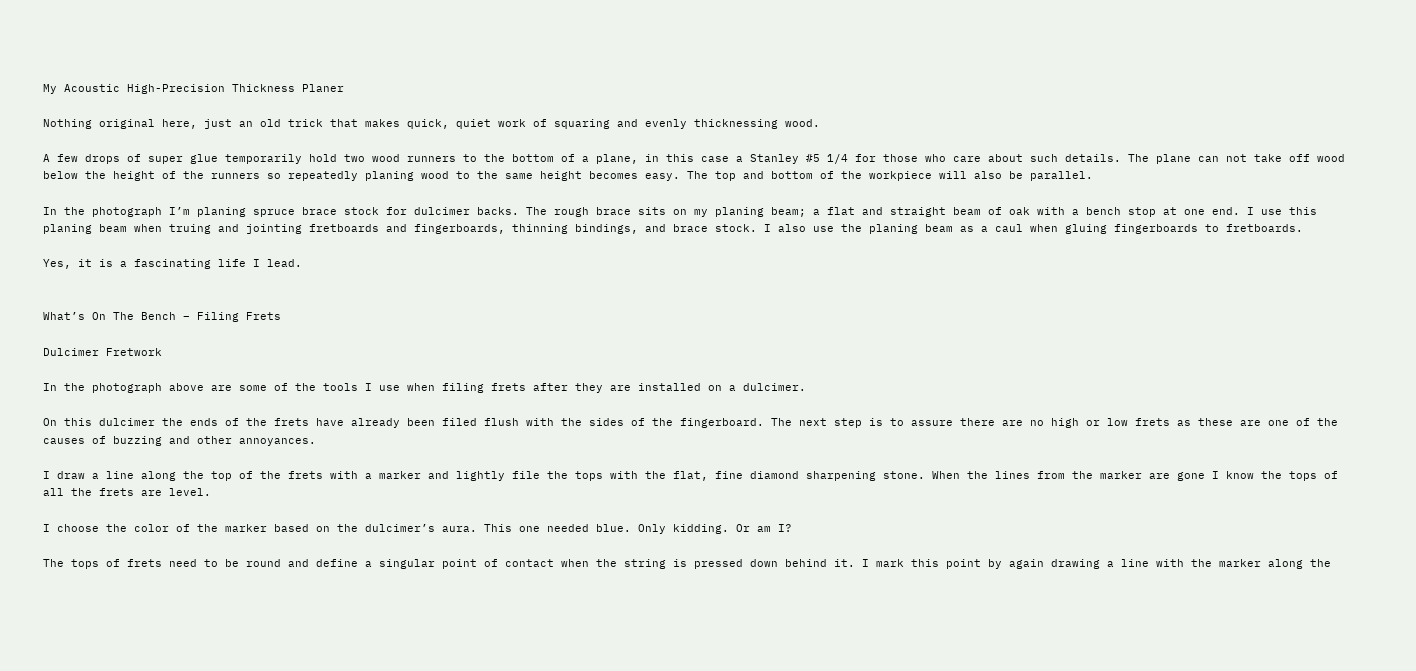My Acoustic High-Precision Thickness Planer

Nothing original here, just an old trick that makes quick, quiet work of squaring and evenly thicknessing wood.

A few drops of super glue temporarily hold two wood runners to the bottom of a plane, in this case a Stanley #5 1/4 for those who care about such details. The plane can not take off wood below the height of the runners so repeatedly planing wood to the same height becomes easy. The top and bottom of the workpiece will also be parallel.

In the photograph I’m planing spruce brace stock for dulcimer backs. The rough brace sits on my planing beam; a flat and straight beam of oak with a bench stop at one end. I use this planing beam when truing and jointing fretboards and fingerboards, thinning bindings, and brace stock. I also use the planing beam as a caul when gluing fingerboards to fretboards.

Yes, it is a fascinating life I lead.


What’s On The Bench – Filing Frets

Dulcimer Fretwork

In the photograph above are some of the tools I use when filing frets after they are installed on a dulcimer.

On this dulcimer the ends of the frets have already been filed flush with the sides of the fingerboard. The next step is to assure there are no high or low frets as these are one of the causes of buzzing and other annoyances.

I draw a line along the top of the frets with a marker and lightly file the tops with the flat, fine diamond sharpening stone. When the lines from the marker are gone I know the tops of all the frets are level.

I choose the color of the marker based on the dulcimer’s aura. This one needed blue. Only kidding. Or am I?

The tops of frets need to be round and define a singular point of contact when the string is pressed down behind it. I mark this point by again drawing a line with the marker along the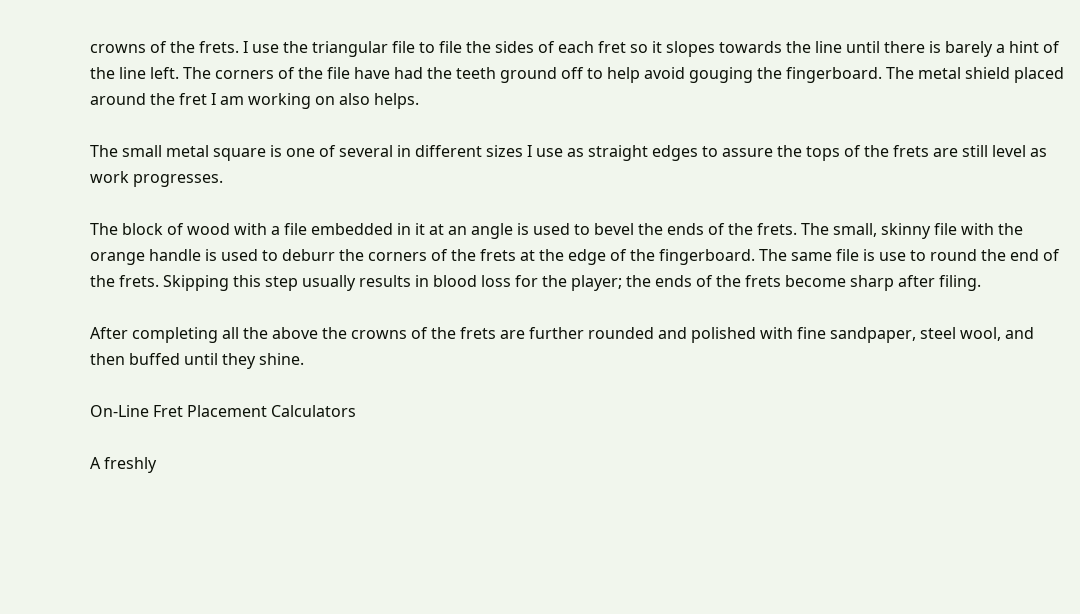crowns of the frets. I use the triangular file to file the sides of each fret so it slopes towards the line until there is barely a hint of the line left. The corners of the file have had the teeth ground off to help avoid gouging the fingerboard. The metal shield placed around the fret I am working on also helps.

The small metal square is one of several in different sizes I use as straight edges to assure the tops of the frets are still level as work progresses.

The block of wood with a file embedded in it at an angle is used to bevel the ends of the frets. The small, skinny file with the orange handle is used to deburr the corners of the frets at the edge of the fingerboard. The same file is use to round the end of the frets. Skipping this step usually results in blood loss for the player; the ends of the frets become sharp after filing.

After completing all the above the crowns of the frets are further rounded and polished with fine sandpaper, steel wool, and then buffed until they shine.

On-Line Fret Placement Calculators

A freshly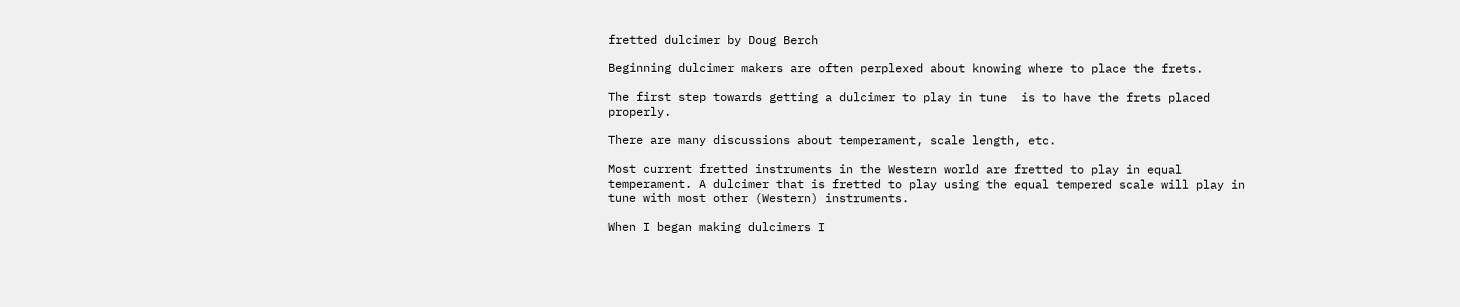fretted dulcimer by Doug Berch

Beginning dulcimer makers are often perplexed about knowing where to place the frets.

The first step towards getting a dulcimer to play in tune  is to have the frets placed properly.

There are many discussions about temperament, scale length, etc.

Most current fretted instruments in the Western world are fretted to play in equal temperament. A dulcimer that is fretted to play using the equal tempered scale will play in tune with most other (Western) instruments.

When I began making dulcimers I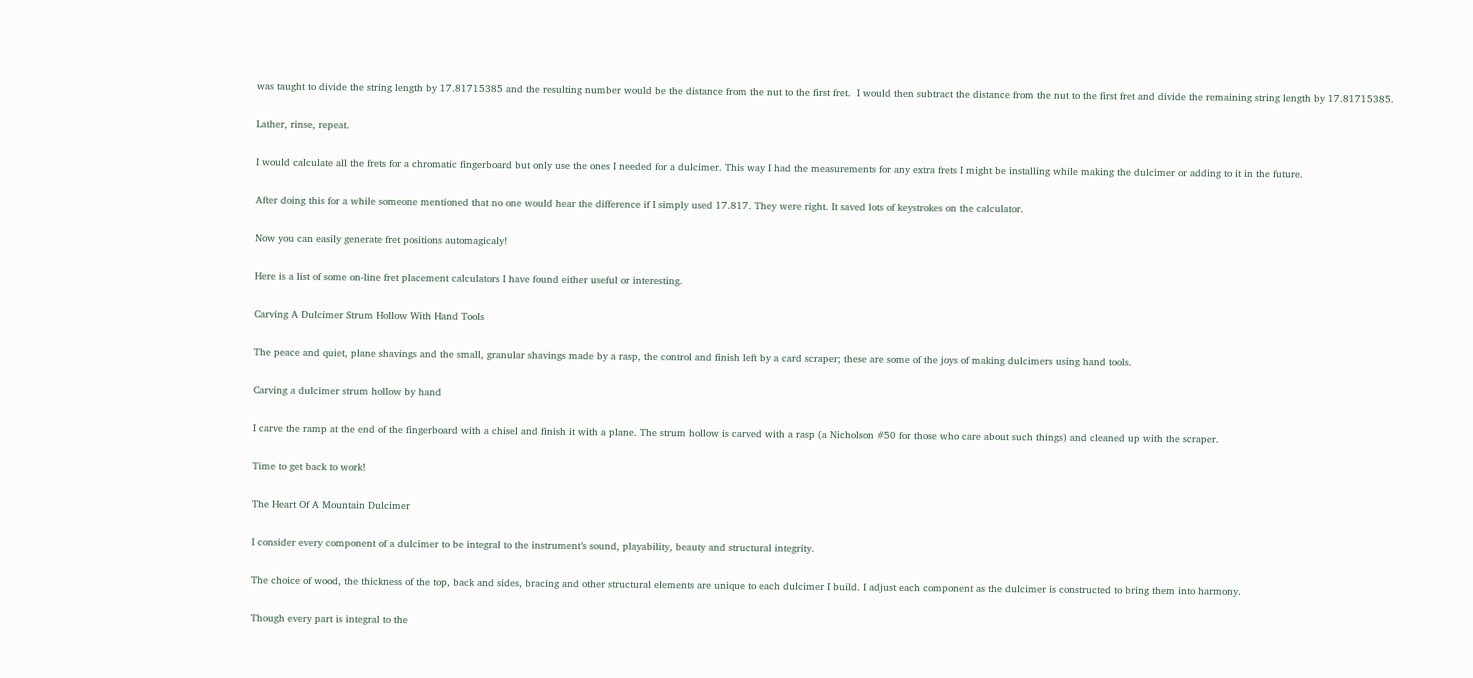was taught to divide the string length by 17.81715385 and the resulting number would be the distance from the nut to the first fret.  I would then subtract the distance from the nut to the first fret and divide the remaining string length by 17.81715385.

Lather, rinse, repeat.

I would calculate all the frets for a chromatic fingerboard but only use the ones I needed for a dulcimer. This way I had the measurements for any extra frets I might be installing while making the dulcimer or adding to it in the future.

After doing this for a while someone mentioned that no one would hear the difference if I simply used 17.817. They were right. It saved lots of keystrokes on the calculator.

Now you can easily generate fret positions automagicaly!

Here is a list of some on-line fret placement calculators I have found either useful or interesting.

Carving A Dulcimer Strum Hollow With Hand Tools

The peace and quiet, plane shavings and the small, granular shavings made by a rasp, the control and finish left by a card scraper; these are some of the joys of making dulcimers using hand tools.

Carving a dulcimer strum hollow by hand

I carve the ramp at the end of the fingerboard with a chisel and finish it with a plane. The strum hollow is carved with a rasp (a Nicholson #50 for those who care about such things) and cleaned up with the scraper.

Time to get back to work!

The Heart Of A Mountain Dulcimer

I consider every component of a dulcimer to be integral to the instrument’s sound, playability, beauty and structural integrity.

The choice of wood, the thickness of the top, back and sides, bracing and other structural elements are unique to each dulcimer I build. I adjust each component as the dulcimer is constructed to bring them into harmony.

Though every part is integral to the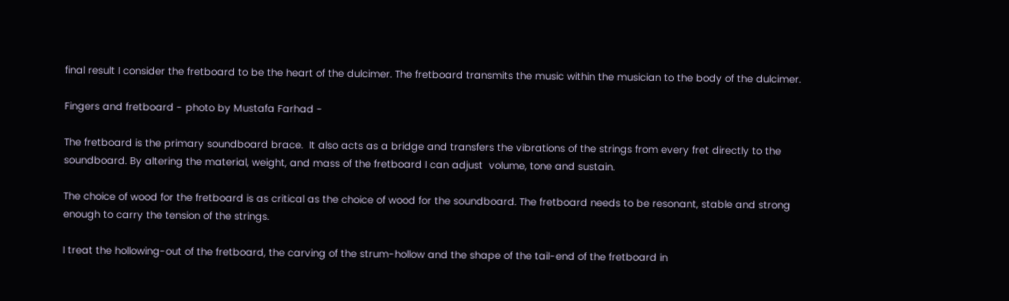final result I consider the fretboard to be the heart of the dulcimer. The fretboard transmits the music within the musician to the body of the dulcimer.

Fingers and fretboard - photo by Mustafa Farhad -

The fretboard is the primary soundboard brace.  It also acts as a bridge and transfers the vibrations of the strings from every fret directly to the soundboard. By altering the material, weight, and mass of the fretboard I can adjust  volume, tone and sustain.

The choice of wood for the fretboard is as critical as the choice of wood for the soundboard. The fretboard needs to be resonant, stable and strong enough to carry the tension of the strings.

I treat the hollowing-out of the fretboard, the carving of the strum-hollow and the shape of the tail-end of the fretboard in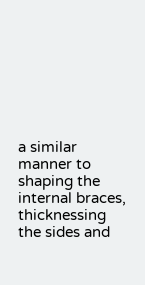a similar manner to shaping the internal braces, thicknessing  the sides and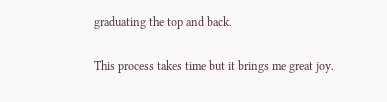graduating the top and back.

This process takes time but it brings me great joy.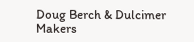Doug Berch & Dulcimer Makers